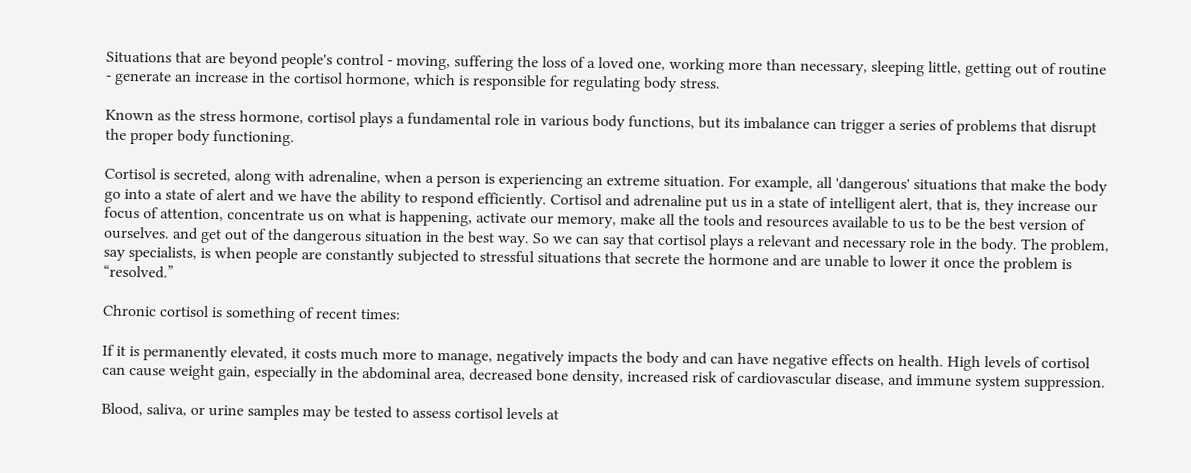Situations that are beyond people's control - moving, suffering the loss of a loved one, working more than necessary, sleeping little, getting out of routine - generate an increase in the cortisol hormone, which is responsible for regulating body stress.

Known as the stress hormone, cortisol plays a fundamental role in various body functions, but its imbalance can trigger a series of problems that disrupt the proper body functioning.

Cortisol is secreted, along with adrenaline, when a person is experiencing an extreme situation. For example, all 'dangerous' situations that make the body go into a state of alert and we have the ability to respond efficiently. Cortisol and adrenaline put us in a state of intelligent alert, that is, they increase our focus of attention, concentrate us on what is happening, activate our memory, make all the tools and resources available to us to be the best version of ourselves. and get out of the dangerous situation in the best way. So we can say that cortisol plays a relevant and necessary role in the body. The problem, say specialists, is when people are constantly subjected to stressful situations that secrete the hormone and are unable to lower it once the problem is “resolved.”

Chronic cortisol is something of recent times:

If it is permanently elevated, it costs much more to manage, negatively impacts the body and can have negative effects on health. High levels of cortisol can cause weight gain, especially in the abdominal area, decreased bone density, increased risk of cardiovascular disease, and immune system suppression.

Blood, saliva, or urine samples may be tested to assess cortisol levels at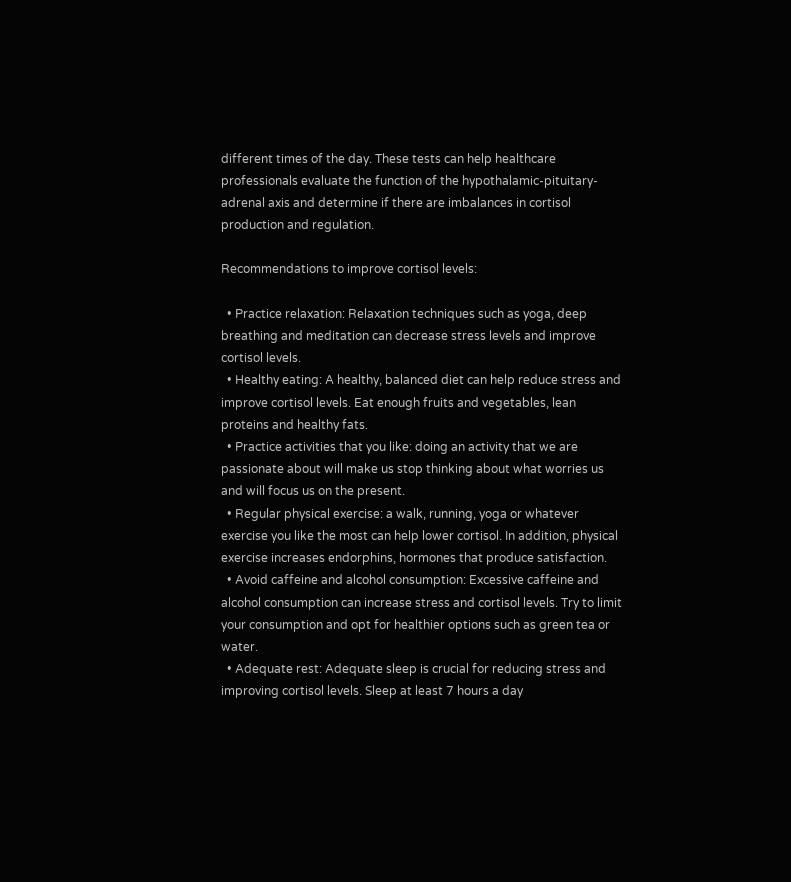different times of the day. These tests can help healthcare professionals evaluate the function of the hypothalamic-pituitary-adrenal axis and determine if there are imbalances in cortisol production and regulation.

Recommendations to improve cortisol levels:

  • Practice relaxation: Relaxation techniques such as yoga, deep breathing and meditation can decrease stress levels and improve cortisol levels.
  • Healthy eating: A healthy, balanced diet can help reduce stress and improve cortisol levels. Eat enough fruits and vegetables, lean proteins and healthy fats.
  • Practice activities that you like: doing an activity that we are passionate about will make us stop thinking about what worries us and will focus us on the present.
  • Regular physical exercise: a walk, running, yoga or whatever exercise you like the most can help lower cortisol. In addition, physical exercise increases endorphins, hormones that produce satisfaction.
  • Avoid caffeine and alcohol consumption: Excessive caffeine and alcohol consumption can increase stress and cortisol levels. Try to limit your consumption and opt for healthier options such as green tea or water.
  • Adequate rest: Adequate sleep is crucial for reducing stress and improving cortisol levels. Sleep at least 7 hours a day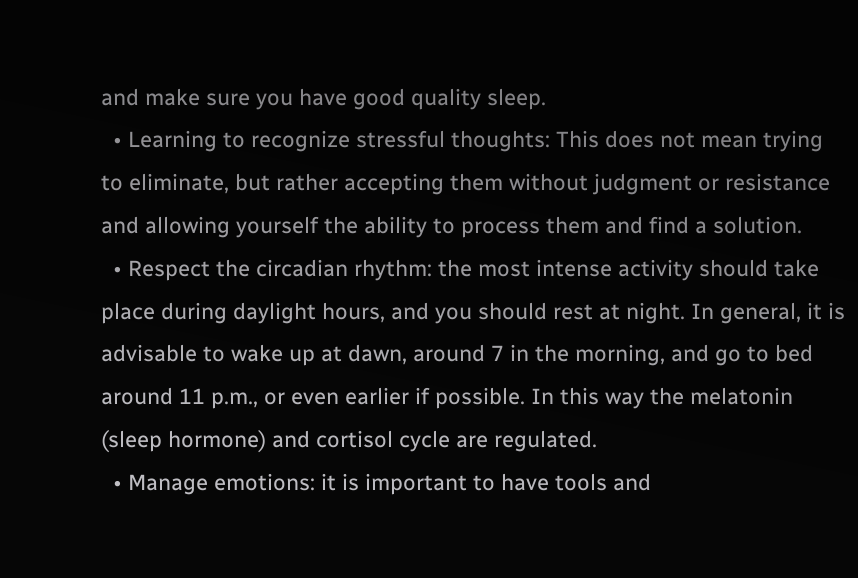and make sure you have good quality sleep.
  • Learning to recognize stressful thoughts: This does not mean trying to eliminate, but rather accepting them without judgment or resistance and allowing yourself the ability to process them and find a solution.
  • Respect the circadian rhythm: the most intense activity should take place during daylight hours, and you should rest at night. In general, it is advisable to wake up at dawn, around 7 in the morning, and go to bed around 11 p.m., or even earlier if possible. In this way the melatonin (sleep hormone) and cortisol cycle are regulated.
  • Manage emotions: it is important to have tools and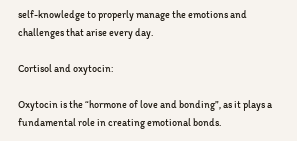self-knowledge to properly manage the emotions and challenges that arise every day.

Cortisol and oxytocin:

Oxytocin is the “hormone of love and bonding”, as it plays a fundamental role in creating emotional bonds.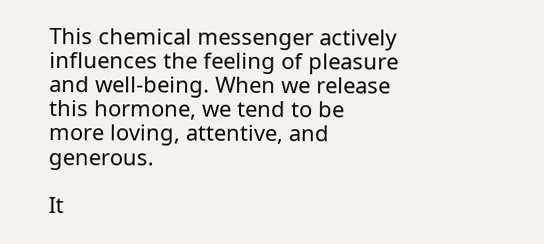This chemical messenger actively influences the feeling of pleasure and well-being. When we release this hormone, we tend to be more loving, attentive, and generous.

It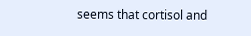seems that cortisol and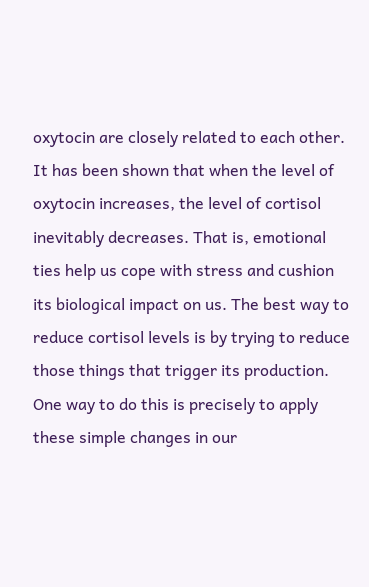oxytocin are closely related to each other. It has been shown that when the level of oxytocin increases, the level of cortisol inevitably decreases. That is, emotional ties help us cope with stress and cushion its biological impact on us. The best way to reduce cortisol levels is by trying to reduce those things that trigger its production. One way to do this is precisely to apply these simple changes in our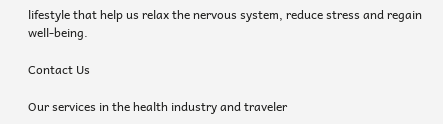lifestyle that help us relax the nervous system, reduce stress and regain well-being.

Contact Us

Our services in the health industry and traveler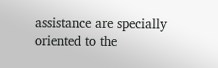assistance are specially oriented to the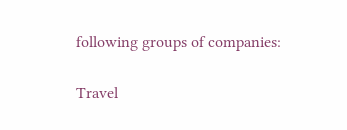following groups of companies:

Travel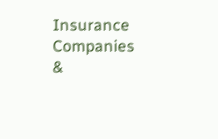Insurance Companies
&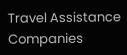Travel Assistance Companies